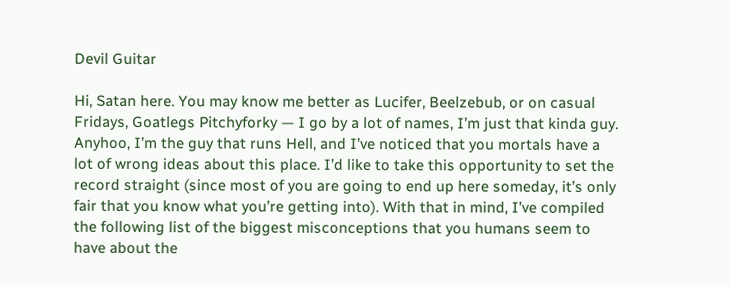Devil Guitar

Hi, Satan here. You may know me better as Lucifer, Beelzebub, or on casual Fridays, Goatlegs Pitchyforky — I go by a lot of names, I’m just that kinda guy. Anyhoo, I’m the guy that runs Hell, and I’ve noticed that you mortals have a lot of wrong ideas about this place. I’d like to take this opportunity to set the record straight (since most of you are going to end up here someday, it’s only fair that you know what you’re getting into). With that in mind, I’ve compiled the following list of the biggest misconceptions that you humans seem to have about the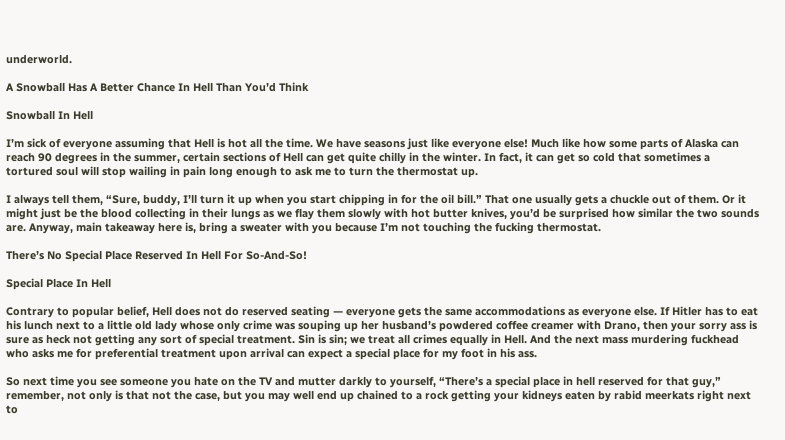underworld.

A Snowball Has A Better Chance In Hell Than You’d Think

Snowball In Hell

I’m sick of everyone assuming that Hell is hot all the time. We have seasons just like everyone else! Much like how some parts of Alaska can reach 90 degrees in the summer, certain sections of Hell can get quite chilly in the winter. In fact, it can get so cold that sometimes a tortured soul will stop wailing in pain long enough to ask me to turn the thermostat up.

I always tell them, “Sure, buddy, I’ll turn it up when you start chipping in for the oil bill.” That one usually gets a chuckle out of them. Or it might just be the blood collecting in their lungs as we flay them slowly with hot butter knives, you’d be surprised how similar the two sounds are. Anyway, main takeaway here is, bring a sweater with you because I’m not touching the fucking thermostat.

There’s No Special Place Reserved In Hell For So-And-So!

Special Place In Hell

Contrary to popular belief, Hell does not do reserved seating — everyone gets the same accommodations as everyone else. If Hitler has to eat his lunch next to a little old lady whose only crime was souping up her husband’s powdered coffee creamer with Drano, then your sorry ass is sure as heck not getting any sort of special treatment. Sin is sin; we treat all crimes equally in Hell. And the next mass murdering fuckhead who asks me for preferential treatment upon arrival can expect a special place for my foot in his ass.

So next time you see someone you hate on the TV and mutter darkly to yourself, “There’s a special place in hell reserved for that guy,” remember, not only is that not the case, but you may well end up chained to a rock getting your kidneys eaten by rabid meerkats right next to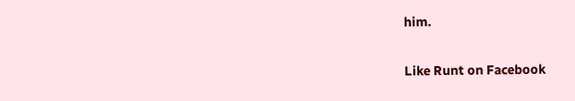him.

Like Runt on Facebook